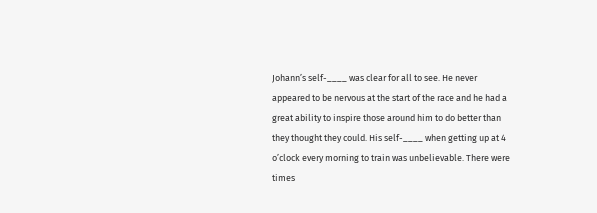Johann’s self-____ was clear for all to see. He never appeared to be nervous at the start of the race and he had a great ability to inspire those around him to do better than they thought they could. His self-____ when getting up at 4 o’clock every morning to train was unbelievable. There were times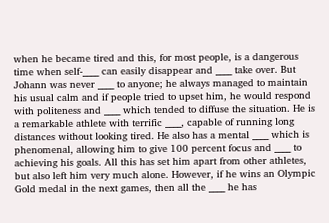when he became tired and this, for most people, is a dangerous time when self-____ can easily disappear and ____ take over. But Johann was never ____ to anyone; he always managed to maintain his usual calm and if people tried to upset him, he would respond with politeness and ____ which tended to diffuse the situation. He is a remarkable athlete with terrific ____, capable of running long distances without looking tired. He also has a mental ____ which is phenomenal, allowing him to give 100 percent focus and ____ to achieving his goals. All this has set him apart from other athletes, but also left him very much alone. However, if he wins an Olympic Gold medal in the next games, then all the ____ he has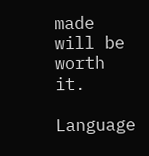made will be worth it.

Language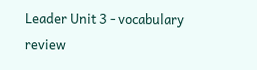Leader Unit 3 - vocabulary review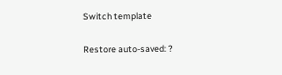Switch template


Restore auto-saved: ?